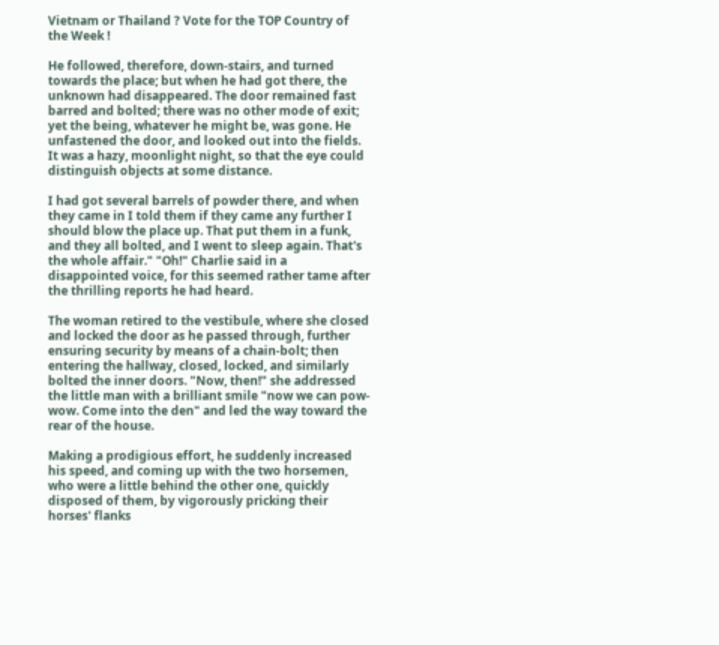Vietnam or Thailand ? Vote for the TOP Country of the Week !

He followed, therefore, down-stairs, and turned towards the place; but when he had got there, the unknown had disappeared. The door remained fast barred and bolted; there was no other mode of exit; yet the being, whatever he might be, was gone. He unfastened the door, and looked out into the fields. It was a hazy, moonlight night, so that the eye could distinguish objects at some distance.

I had got several barrels of powder there, and when they came in I told them if they came any further I should blow the place up. That put them in a funk, and they all bolted, and I went to sleep again. That's the whole affair." "Oh!" Charlie said in a disappointed voice, for this seemed rather tame after the thrilling reports he had heard.

The woman retired to the vestibule, where she closed and locked the door as he passed through, further ensuring security by means of a chain-bolt; then entering the hallway, closed, locked, and similarly bolted the inner doors. "Now, then!" she addressed the little man with a brilliant smile "now we can pow-wow. Come into the den" and led the way toward the rear of the house.

Making a prodigious effort, he suddenly increased his speed, and coming up with the two horsemen, who were a little behind the other one, quickly disposed of them, by vigorously pricking their horses' flanks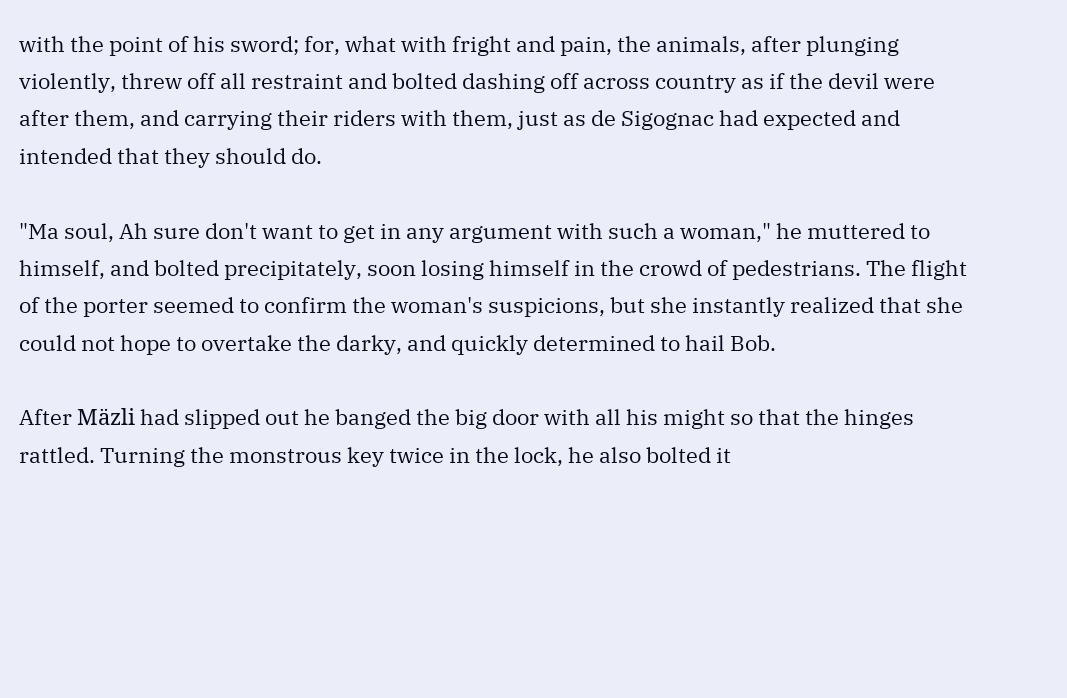with the point of his sword; for, what with fright and pain, the animals, after plunging violently, threw off all restraint and bolted dashing off across country as if the devil were after them, and carrying their riders with them, just as de Sigognac had expected and intended that they should do.

"Ma soul, Ah sure don't want to get in any argument with such a woman," he muttered to himself, and bolted precipitately, soon losing himself in the crowd of pedestrians. The flight of the porter seemed to confirm the woman's suspicions, but she instantly realized that she could not hope to overtake the darky, and quickly determined to hail Bob.

After Mäzli had slipped out he banged the big door with all his might so that the hinges rattled. Turning the monstrous key twice in the lock, he also bolted it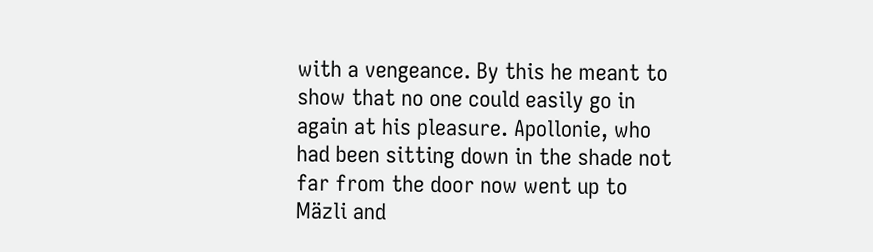with a vengeance. By this he meant to show that no one could easily go in again at his pleasure. Apollonie, who had been sitting down in the shade not far from the door now went up to Mäzli and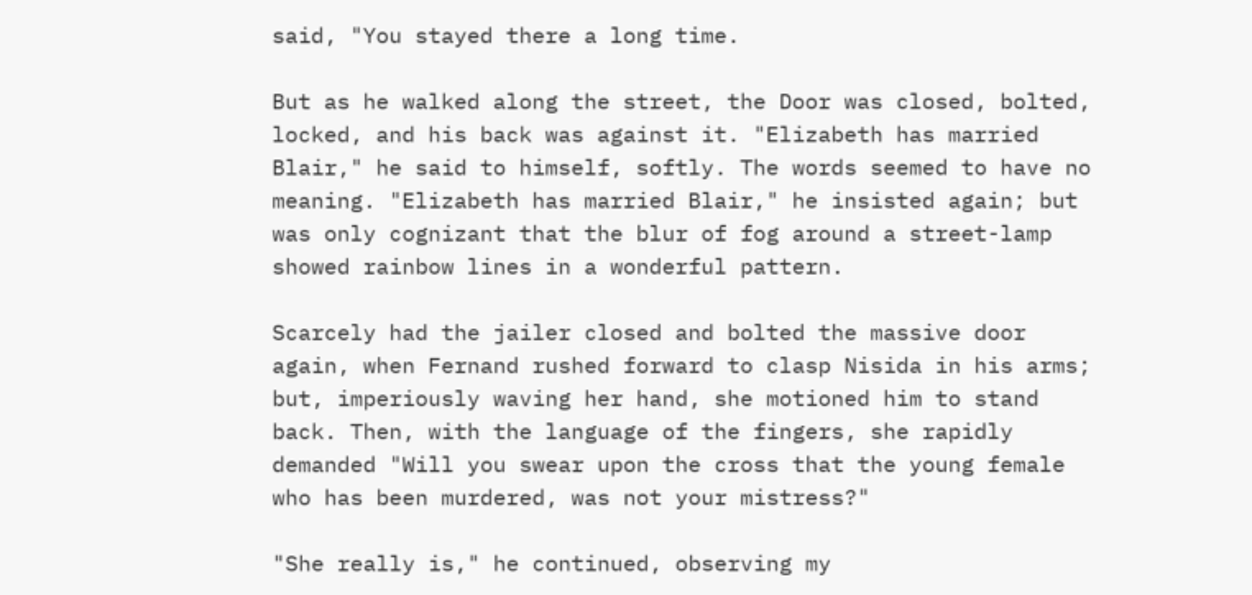said, "You stayed there a long time.

But as he walked along the street, the Door was closed, bolted, locked, and his back was against it. "Elizabeth has married Blair," he said to himself, softly. The words seemed to have no meaning. "Elizabeth has married Blair," he insisted again; but was only cognizant that the blur of fog around a street-lamp showed rainbow lines in a wonderful pattern.

Scarcely had the jailer closed and bolted the massive door again, when Fernand rushed forward to clasp Nisida in his arms; but, imperiously waving her hand, she motioned him to stand back. Then, with the language of the fingers, she rapidly demanded "Will you swear upon the cross that the young female who has been murdered, was not your mistress?"

"She really is," he continued, observing my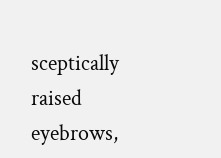sceptically raised eyebrows,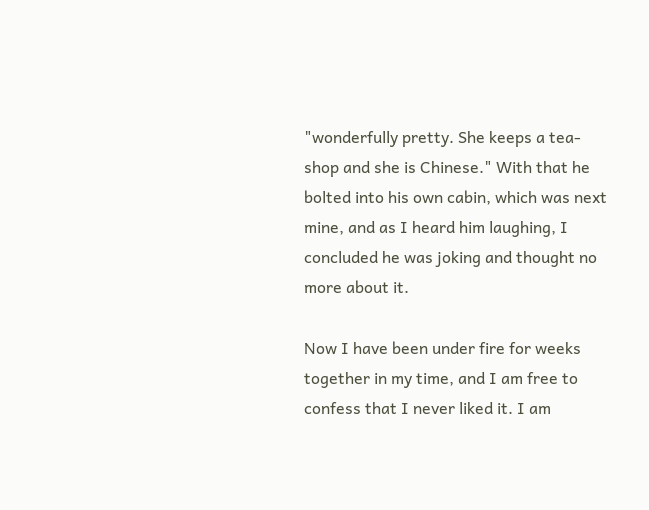"wonderfully pretty. She keeps a tea-shop and she is Chinese." With that he bolted into his own cabin, which was next mine, and as I heard him laughing, I concluded he was joking and thought no more about it.

Now I have been under fire for weeks together in my time, and I am free to confess that I never liked it. I am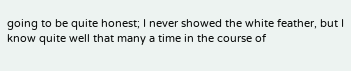going to be quite honest; I never showed the white feather, but I know quite well that many a time in the course of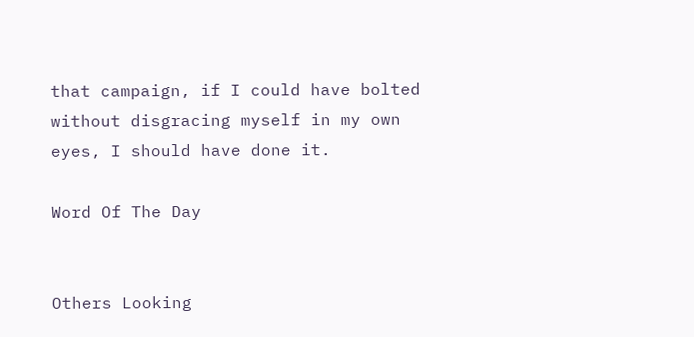that campaign, if I could have bolted without disgracing myself in my own eyes, I should have done it.

Word Of The Day


Others Looking